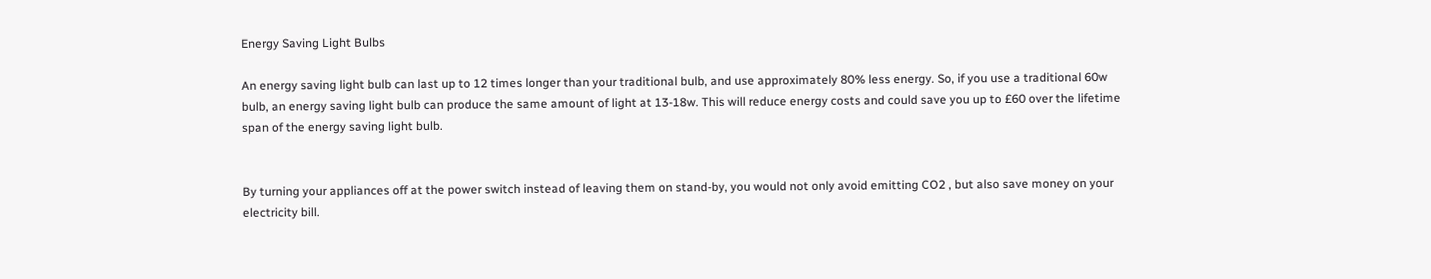Energy Saving Light Bulbs

An energy saving light bulb can last up to 12 times longer than your traditional bulb, and use approximately 80% less energy. So, if you use a traditional 60w bulb, an energy saving light bulb can produce the same amount of light at 13-18w. This will reduce energy costs and could save you up to £60 over the lifetime span of the energy saving light bulb.


By turning your appliances off at the power switch instead of leaving them on stand-by, you would not only avoid emitting CO2 , but also save money on your electricity bill.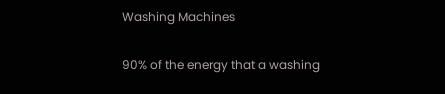Washing Machines

90% of the energy that a washing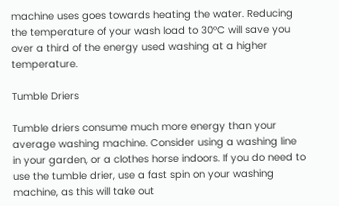machine uses goes towards heating the water. Reducing the temperature of your wash load to 30°C will save you over a third of the energy used washing at a higher temperature.

Tumble Driers

Tumble driers consume much more energy than your average washing machine. Consider using a washing line in your garden, or a clothes horse indoors. If you do need to use the tumble drier, use a fast spin on your washing machine, as this will take out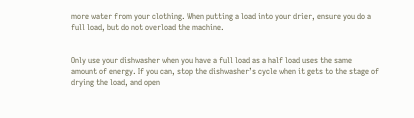more water from your clothing. When putting a load into your drier, ensure you do a full load, but do not overload the machine.


Only use your dishwasher when you have a full load as a half load uses the same amount of energy. If you can, stop the dishwasher’s cycle when it gets to the stage of drying the load, and open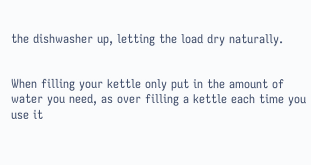the dishwasher up, letting the load dry naturally.


When filling your kettle only put in the amount of water you need, as over filling a kettle each time you use it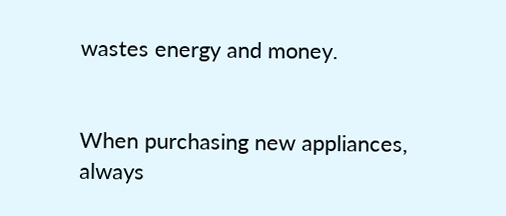wastes energy and money.


When purchasing new appliances, always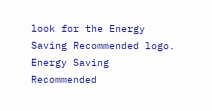look for the Energy Saving Recommended logo. Energy Saving Recommended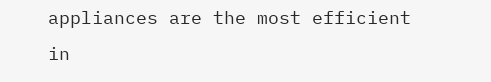appliances are the most efficient in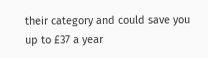their category and could save you up to £37 a year